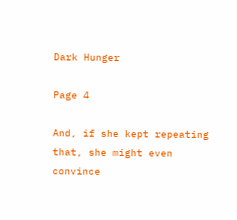Dark Hunger

Page 4

And, if she kept repeating that, she might even convince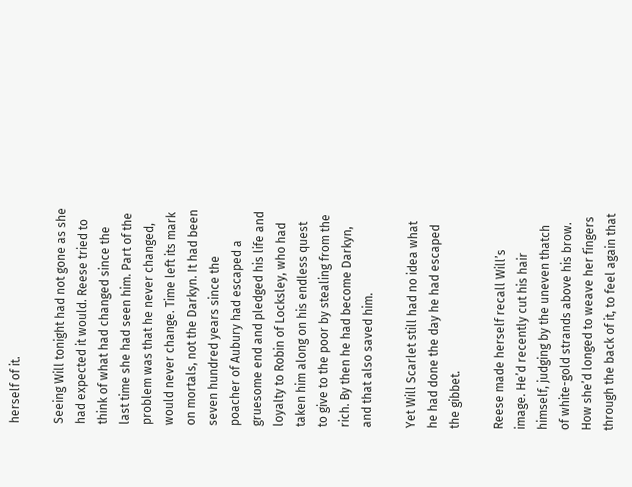herself of it.

Seeing Will tonight had not gone as she had expected it would. Reese tried to think of what had changed since the last time she had seen him. Part of the problem was that he never changed, would never change. Time left its mark on mortals, not the Darkyn. It had been seven hundred years since the poacher of Aubury had escaped a gruesome end and pledged his life and loyalty to Robin of Locksley, who had taken him along on his endless quest to give to the poor by stealing from the rich. By then he had become Darkyn, and that also saved him.

Yet Will Scarlet still had no idea what he had done the day he had escaped the gibbet.

Reese made herself recall Will’s image. He’d recently cut his hair himself, judging by the uneven thatch of white-gold strands above his brow. How she’d longed to weave her fingers through the back of it, to feel again that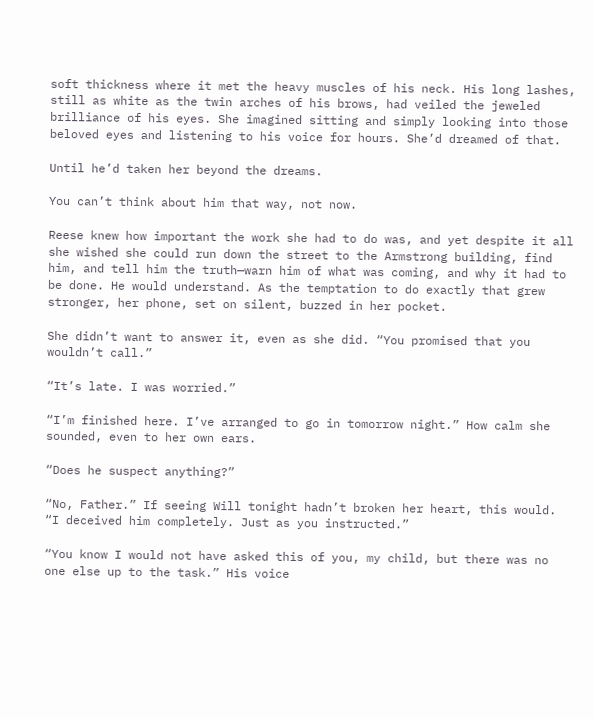soft thickness where it met the heavy muscles of his neck. His long lashes, still as white as the twin arches of his brows, had veiled the jeweled brilliance of his eyes. She imagined sitting and simply looking into those beloved eyes and listening to his voice for hours. She’d dreamed of that.

Until he’d taken her beyond the dreams.

You can’t think about him that way, not now.

Reese knew how important the work she had to do was, and yet despite it all she wished she could run down the street to the Armstrong building, find him, and tell him the truth—warn him of what was coming, and why it had to be done. He would understand. As the temptation to do exactly that grew stronger, her phone, set on silent, buzzed in her pocket.

She didn’t want to answer it, even as she did. “You promised that you wouldn’t call.”

“It’s late. I was worried.”

“I’m finished here. I’ve arranged to go in tomorrow night.” How calm she sounded, even to her own ears.

“Does he suspect anything?”

“No, Father.” If seeing Will tonight hadn’t broken her heart, this would. “I deceived him completely. Just as you instructed.”

“You know I would not have asked this of you, my child, but there was no one else up to the task.” His voice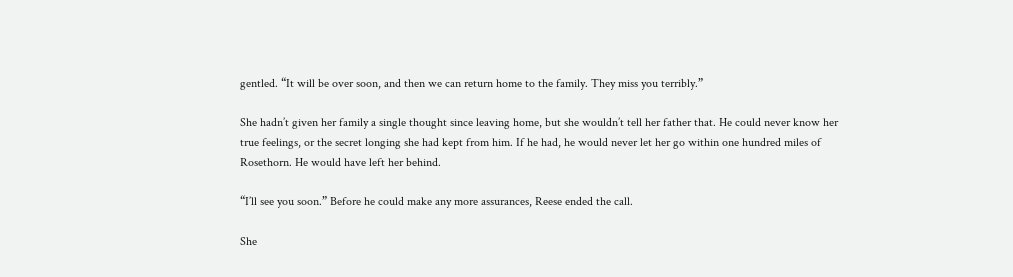gentled. “It will be over soon, and then we can return home to the family. They miss you terribly.”

She hadn’t given her family a single thought since leaving home, but she wouldn’t tell her father that. He could never know her true feelings, or the secret longing she had kept from him. If he had, he would never let her go within one hundred miles of Rosethorn. He would have left her behind.

“I’ll see you soon.” Before he could make any more assurances, Reese ended the call.

She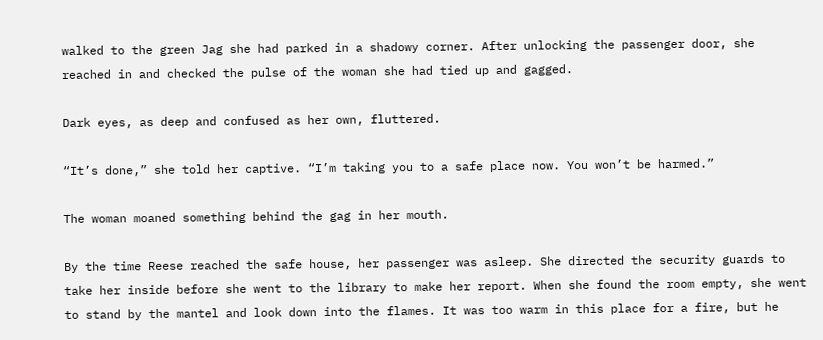walked to the green Jag she had parked in a shadowy corner. After unlocking the passenger door, she reached in and checked the pulse of the woman she had tied up and gagged.

Dark eyes, as deep and confused as her own, fluttered.

“It’s done,” she told her captive. “I’m taking you to a safe place now. You won’t be harmed.”

The woman moaned something behind the gag in her mouth.

By the time Reese reached the safe house, her passenger was asleep. She directed the security guards to take her inside before she went to the library to make her report. When she found the room empty, she went to stand by the mantel and look down into the flames. It was too warm in this place for a fire, but he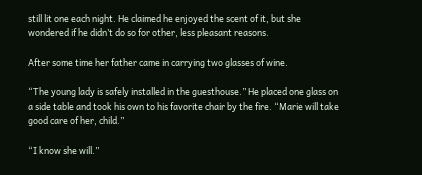still lit one each night. He claimed he enjoyed the scent of it, but she wondered if he didn’t do so for other, less pleasant reasons.

After some time her father came in carrying two glasses of wine.

“The young lady is safely installed in the guesthouse.” He placed one glass on a side table and took his own to his favorite chair by the fire. “Marie will take good care of her, child.”

“I know she will.”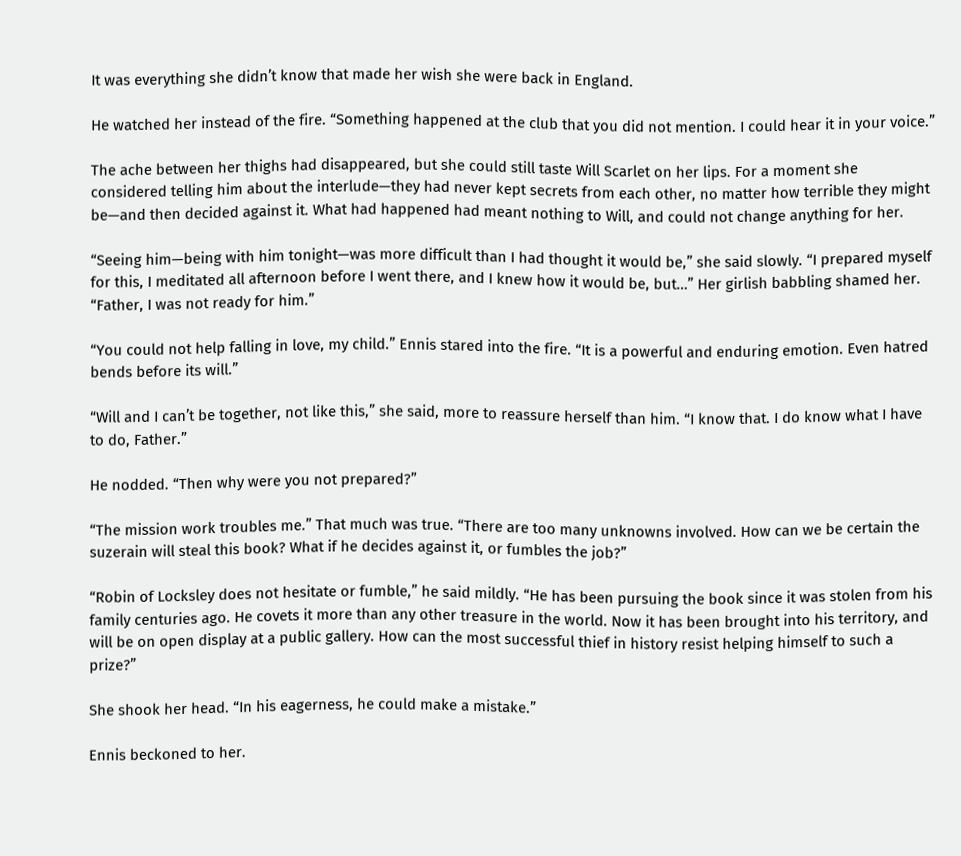It was everything she didn’t know that made her wish she were back in England.

He watched her instead of the fire. “Something happened at the club that you did not mention. I could hear it in your voice.”

The ache between her thighs had disappeared, but she could still taste Will Scarlet on her lips. For a moment she considered telling him about the interlude—they had never kept secrets from each other, no matter how terrible they might be—and then decided against it. What had happened had meant nothing to Will, and could not change anything for her.

“Seeing him—being with him tonight—was more difficult than I had thought it would be,” she said slowly. “I prepared myself for this, I meditated all afternoon before I went there, and I knew how it would be, but…” Her girlish babbling shamed her. “Father, I was not ready for him.”

“You could not help falling in love, my child.” Ennis stared into the fire. “It is a powerful and enduring emotion. Even hatred bends before its will.”

“Will and I can’t be together, not like this,” she said, more to reassure herself than him. “I know that. I do know what I have to do, Father.”

He nodded. “Then why were you not prepared?”

“The mission work troubles me.” That much was true. “There are too many unknowns involved. How can we be certain the suzerain will steal this book? What if he decides against it, or fumbles the job?”

“Robin of Locksley does not hesitate or fumble,” he said mildly. “He has been pursuing the book since it was stolen from his family centuries ago. He covets it more than any other treasure in the world. Now it has been brought into his territory, and will be on open display at a public gallery. How can the most successful thief in history resist helping himself to such a prize?”

She shook her head. “In his eagerness, he could make a mistake.”

Ennis beckoned to her.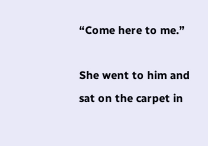“Come here to me.”

She went to him and sat on the carpet in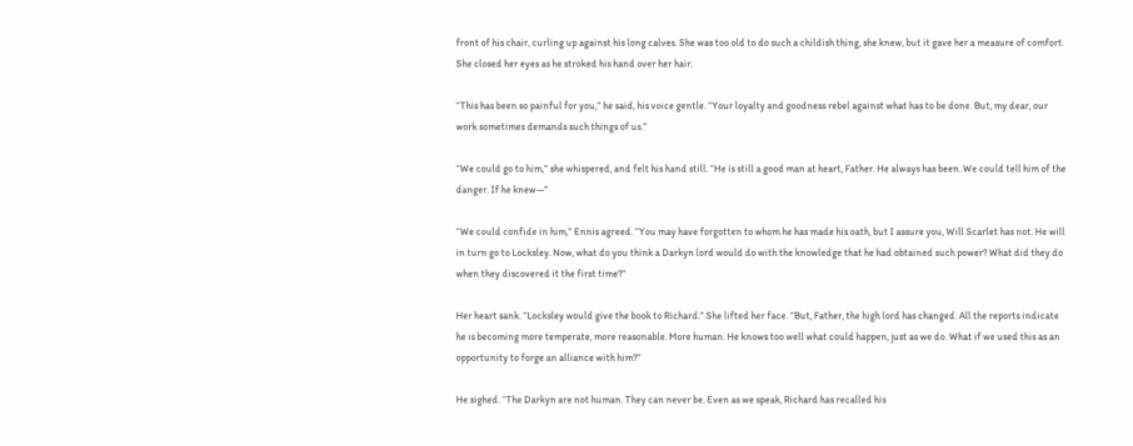front of his chair, curling up against his long calves. She was too old to do such a childish thing, she knew, but it gave her a measure of comfort. She closed her eyes as he stroked his hand over her hair.

“This has been so painful for you,” he said, his voice gentle. “Your loyalty and goodness rebel against what has to be done. But, my dear, our work sometimes demands such things of us.”

“We could go to him,” she whispered, and felt his hand still. “He is still a good man at heart, Father. He always has been. We could tell him of the danger. If he knew—”

“We could confide in him,” Ennis agreed. “You may have forgotten to whom he has made his oath, but I assure you, Will Scarlet has not. He will in turn go to Locksley. Now, what do you think a Darkyn lord would do with the knowledge that he had obtained such power? What did they do when they discovered it the first time?”

Her heart sank. “Locksley would give the book to Richard.” She lifted her face. “But, Father, the high lord has changed. All the reports indicate he is becoming more temperate, more reasonable. More human. He knows too well what could happen, just as we do. What if we used this as an opportunity to forge an alliance with him?”

He sighed. “The Darkyn are not human. They can never be. Even as we speak, Richard has recalled his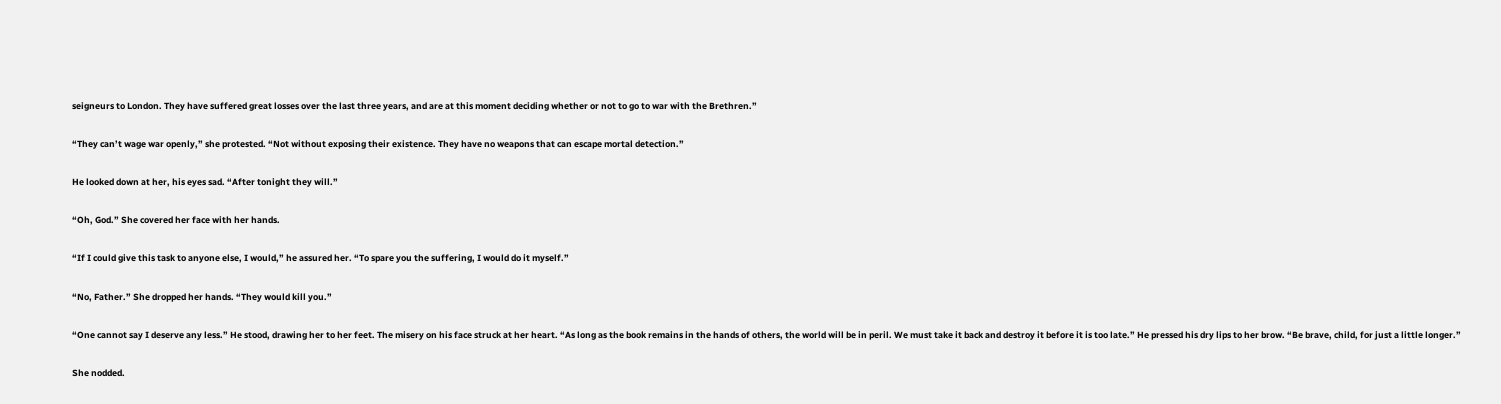seigneurs to London. They have suffered great losses over the last three years, and are at this moment deciding whether or not to go to war with the Brethren.”

“They can’t wage war openly,” she protested. “Not without exposing their existence. They have no weapons that can escape mortal detection.”

He looked down at her, his eyes sad. “After tonight they will.”

“Oh, God.” She covered her face with her hands.

“If I could give this task to anyone else, I would,” he assured her. “To spare you the suffering, I would do it myself.”

“No, Father.” She dropped her hands. “They would kill you.”

“One cannot say I deserve any less.” He stood, drawing her to her feet. The misery on his face struck at her heart. “As long as the book remains in the hands of others, the world will be in peril. We must take it back and destroy it before it is too late.” He pressed his dry lips to her brow. “Be brave, child, for just a little longer.”

She nodded.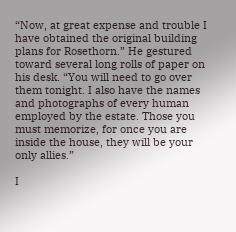“Now, at great expense and trouble I have obtained the original building plans for Rosethorn.” He gestured toward several long rolls of paper on his desk. “You will need to go over them tonight. I also have the names and photographs of every human employed by the estate. Those you must memorize, for once you are inside the house, they will be your only allies.”

I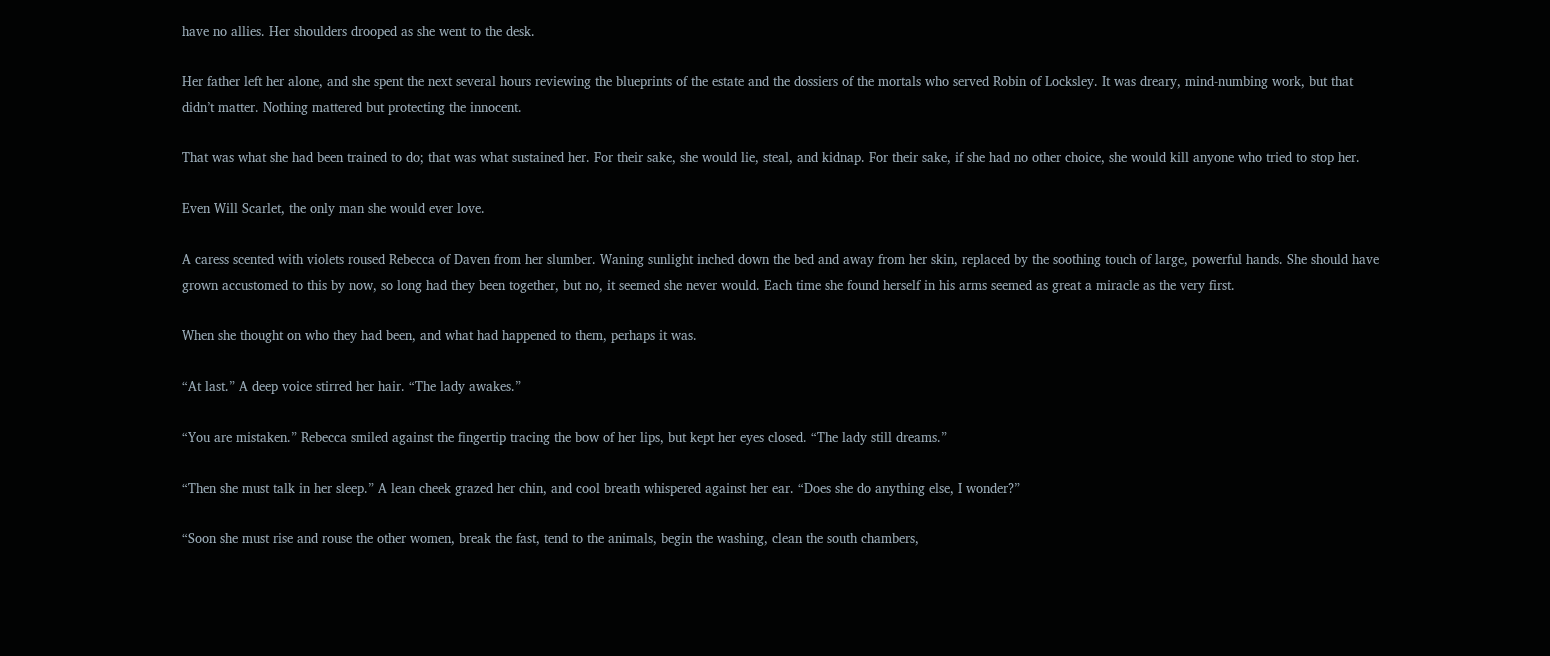have no allies. Her shoulders drooped as she went to the desk.

Her father left her alone, and she spent the next several hours reviewing the blueprints of the estate and the dossiers of the mortals who served Robin of Locksley. It was dreary, mind-numbing work, but that didn’t matter. Nothing mattered but protecting the innocent.

That was what she had been trained to do; that was what sustained her. For their sake, she would lie, steal, and kidnap. For their sake, if she had no other choice, she would kill anyone who tried to stop her.

Even Will Scarlet, the only man she would ever love.

A caress scented with violets roused Rebecca of Daven from her slumber. Waning sunlight inched down the bed and away from her skin, replaced by the soothing touch of large, powerful hands. She should have grown accustomed to this by now, so long had they been together, but no, it seemed she never would. Each time she found herself in his arms seemed as great a miracle as the very first.

When she thought on who they had been, and what had happened to them, perhaps it was.

“At last.” A deep voice stirred her hair. “The lady awakes.”

“You are mistaken.” Rebecca smiled against the fingertip tracing the bow of her lips, but kept her eyes closed. “The lady still dreams.”

“Then she must talk in her sleep.” A lean cheek grazed her chin, and cool breath whispered against her ear. “Does she do anything else, I wonder?”

“Soon she must rise and rouse the other women, break the fast, tend to the animals, begin the washing, clean the south chambers,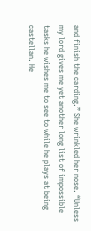and finish the carding.” She wrinkled her nose. “Unless my lord gives me yet another long list of impossible tasks he wishes me to see to while he plays at being castellan. He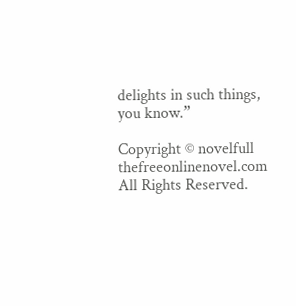delights in such things, you know.”

Copyright © novelfull thefreeonlinenovel.com All Rights Reserved.